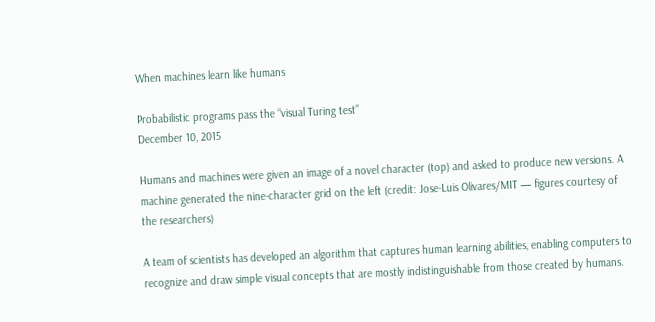When machines learn like humans

Probabilistic programs pass the “visual Turing test”
December 10, 2015

Humans and machines were given an image of a novel character (top) and asked to produce new versions. A machine generated the nine-character grid on the left (credit: Jose-Luis Olivares/MIT — figures courtesy of the researchers)

A team of scientists has developed an algorithm that captures human learning abilities, enabling computers to recognize and draw simple visual concepts that are mostly indistinguishable from those created by humans.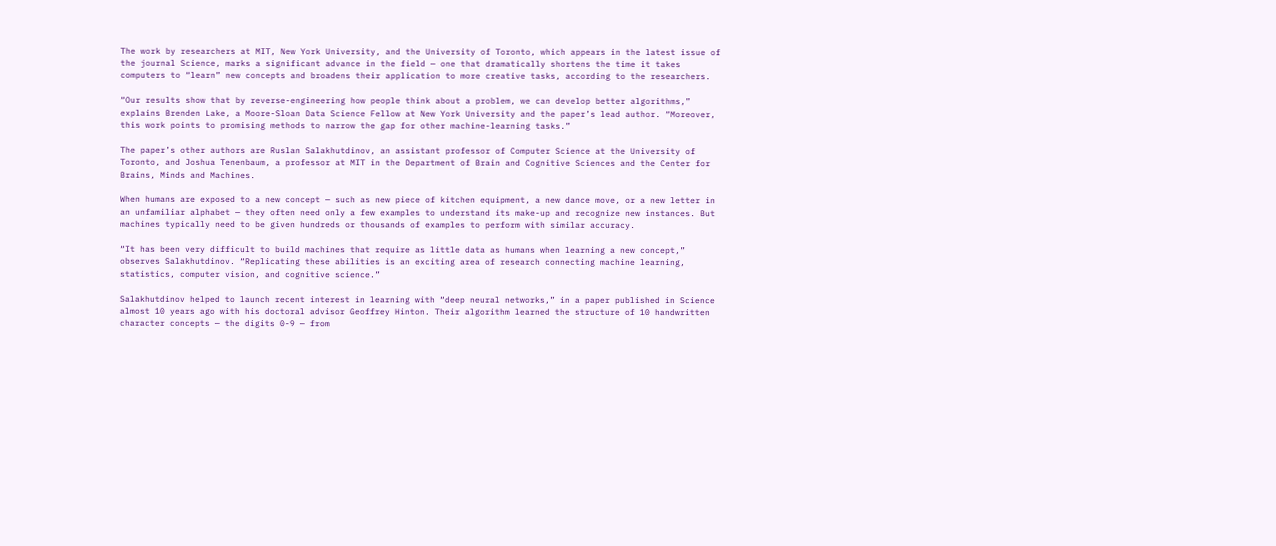The work by researchers at MIT, New York University, and the University of Toronto, which appears in the latest issue of the journal Science, marks a significant advance in the field — one that dramatically shortens the time it takes computers to “learn” new concepts and broadens their application to more creative tasks, according to the researchers.

“Our results show that by reverse-engineering how people think about a problem, we can develop better algorithms,” explains Brenden Lake, a Moore-Sloan Data Science Fellow at New York University and the paper’s lead author. “Moreover, this work points to promising methods to narrow the gap for other machine-learning tasks.”

The paper’s other authors are Ruslan Salakhutdinov, an assistant professor of Computer Science at the University of Toronto, and Joshua Tenenbaum, a professor at MIT in the Department of Brain and Cognitive Sciences and the Center for Brains, Minds and Machines.

When humans are exposed to a new concept — such as new piece of kitchen equipment, a new dance move, or a new letter in an unfamiliar alphabet — they often need only a few examples to understand its make-up and recognize new instances. But machines typically need to be given hundreds or thousands of examples to perform with similar accuracy.

“It has been very difficult to build machines that require as little data as humans when learning a new concept,” observes Salakhutdinov. “Replicating these abilities is an exciting area of research connecting machine learning, statistics, computer vision, and cognitive science.”

Salakhutdinov helped to launch recent interest in learning with “deep neural networks,” in a paper published in Science almost 10 years ago with his doctoral advisor Geoffrey Hinton. Their algorithm learned the structure of 10 handwritten character concepts — the digits 0-9 — from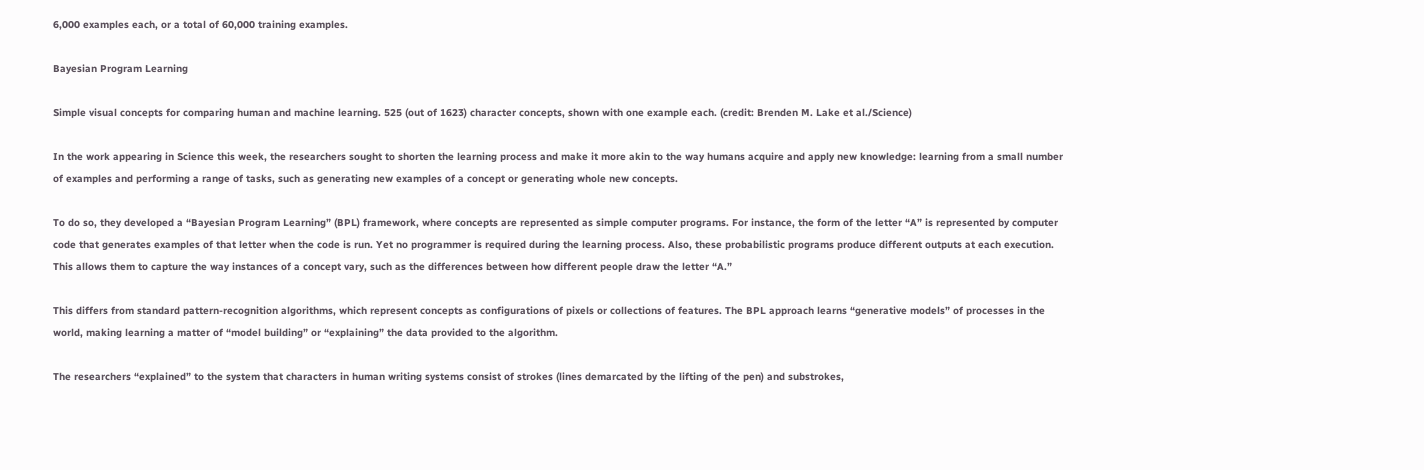6,000 examples each, or a total of 60,000 training examples.

Bayesian Program Learning

Simple visual concepts for comparing human and machine learning. 525 (out of 1623) character concepts, shown with one example each. (credit: Brenden M. Lake et al./Science)

In the work appearing in Science this week, the researchers sought to shorten the learning process and make it more akin to the way humans acquire and apply new knowledge: learning from a small number of examples and performing a range of tasks, such as generating new examples of a concept or generating whole new concepts.

To do so, they developed a “Bayesian Program Learning” (BPL) framework, where concepts are represented as simple computer programs. For instance, the form of the letter “A” is represented by computer code that generates examples of that letter when the code is run. Yet no programmer is required during the learning process. Also, these probabilistic programs produce different outputs at each execution. This allows them to capture the way instances of a concept vary, such as the differences between how different people draw the letter “A.”

This differs from standard pattern-recognition algorithms, which represent concepts as configurations of pixels or collections of features. The BPL approach learns “generative models” of processes in the world, making learning a matter of “model building” or “explaining” the data provided to the algorithm.

The researchers “explained” to the system that characters in human writing systems consist of strokes (lines demarcated by the lifting of the pen) and substrokes,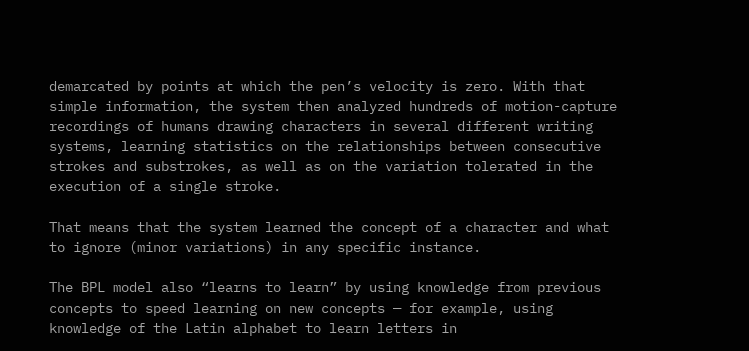demarcated by points at which the pen’s velocity is zero. With that simple information, the system then analyzed hundreds of motion-capture recordings of humans drawing characters in several different writing systems, learning statistics on the relationships between consecutive strokes and substrokes, as well as on the variation tolerated in the execution of a single stroke.

That means that the system learned the concept of a character and what to ignore (minor variations) in any specific instance.

The BPL model also “learns to learn” by using knowledge from previous concepts to speed learning on new concepts — for example, using knowledge of the Latin alphabet to learn letters in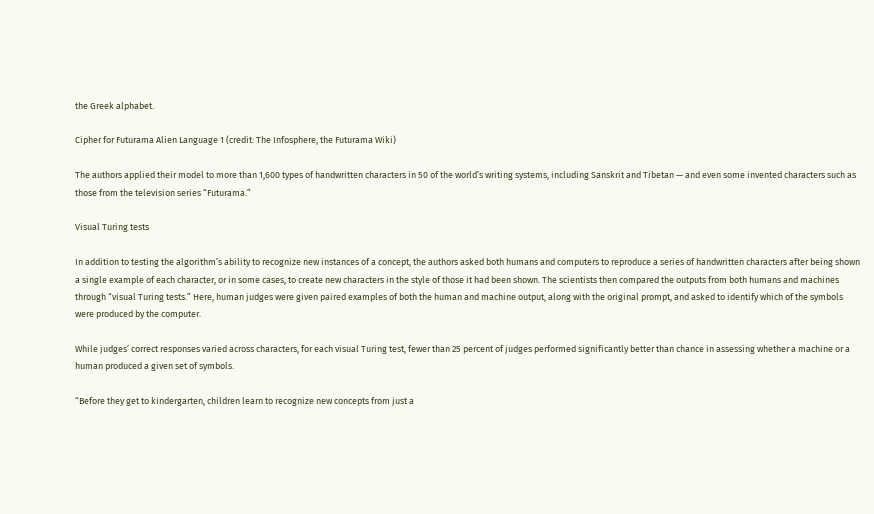the Greek alphabet.

Cipher for Futurama Alien Language 1 (credit: The Infosphere, the Futurama Wiki)

The authors applied their model to more than 1,600 types of handwritten characters in 50 of the world’s writing systems, including Sanskrit and Tibetan — and even some invented characters such as those from the television series “Futurama.”

Visual Turing tests

In addition to testing the algorithm’s ability to recognize new instances of a concept, the authors asked both humans and computers to reproduce a series of handwritten characters after being shown a single example of each character, or in some cases, to create new characters in the style of those it had been shown. The scientists then compared the outputs from both humans and machines through “visual Turing tests.” Here, human judges were given paired examples of both the human and machine output, along with the original prompt, and asked to identify which of the symbols were produced by the computer.

While judges’ correct responses varied across characters, for each visual Turing test, fewer than 25 percent of judges performed significantly better than chance in assessing whether a machine or a human produced a given set of symbols.

“Before they get to kindergarten, children learn to recognize new concepts from just a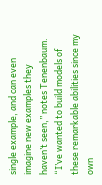single example, and can even imagine new examples they haven’t seen,” notes Tenenbaum. “I’ve wanted to build models of these remarkable abilities since my own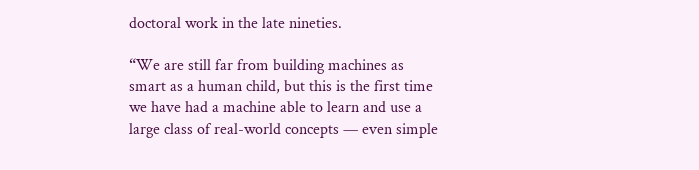doctoral work in the late nineties.

“We are still far from building machines as smart as a human child, but this is the first time we have had a machine able to learn and use a large class of real-world concepts — even simple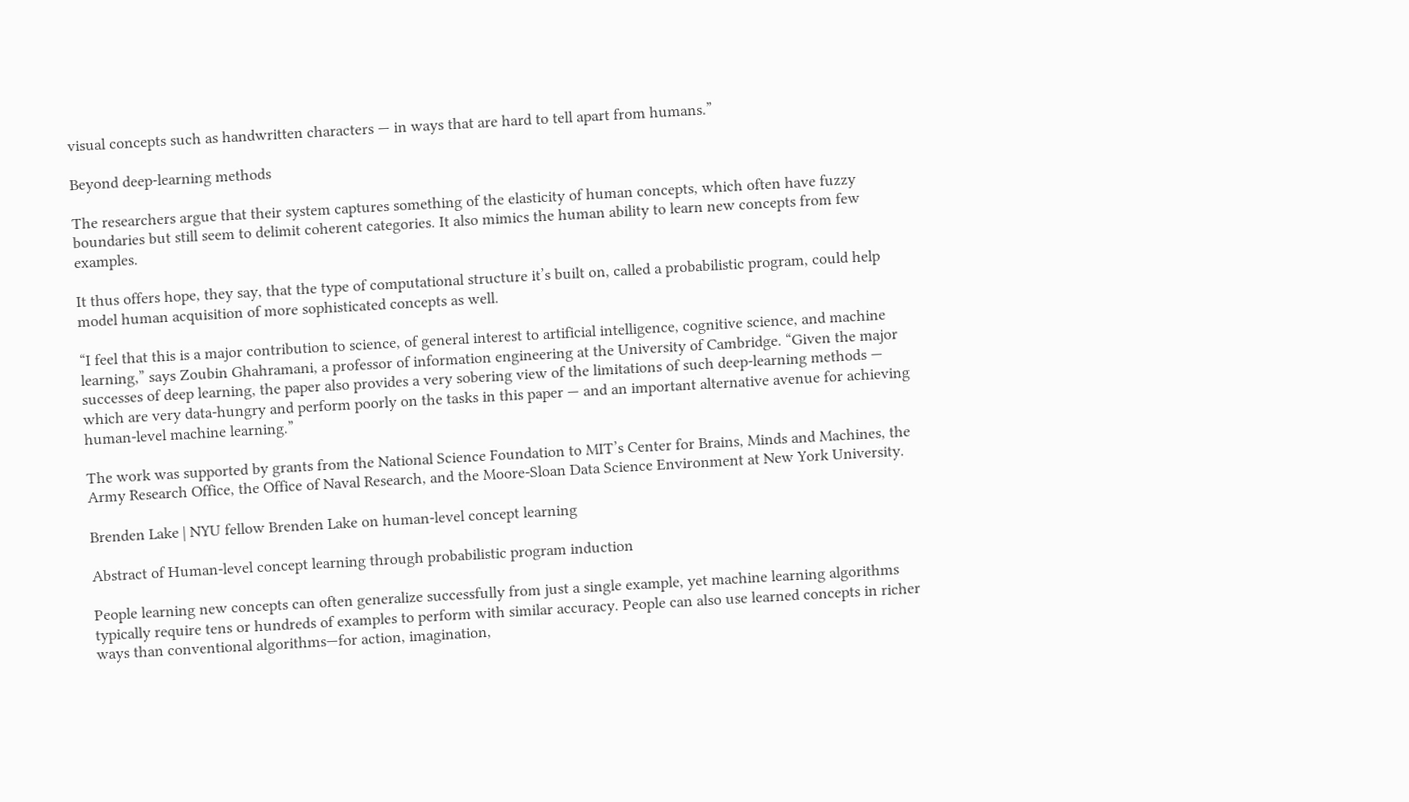visual concepts such as handwritten characters — in ways that are hard to tell apart from humans.”

Beyond deep-learning methods

The researchers argue that their system captures something of the elasticity of human concepts, which often have fuzzy boundaries but still seem to delimit coherent categories. It also mimics the human ability to learn new concepts from few examples.

It thus offers hope, they say, that the type of computational structure it’s built on, called a probabilistic program, could help model human acquisition of more sophisticated concepts as well.

“I feel that this is a major contribution to science, of general interest to artificial intelligence, cognitive science, and machine learning,” says Zoubin Ghahramani, a professor of information engineering at the University of Cambridge. “Given the major successes of deep learning, the paper also provides a very sobering view of the limitations of such deep-learning methods — which are very data-hungry and perform poorly on the tasks in this paper — and an important alternative avenue for achieving human-level machine learning.”

The work was supported by grants from the National Science Foundation to MIT’s Center for Brains, Minds and Machines, the Army Research Office, the Office of Naval Research, and the Moore-Sloan Data Science Environment at New York University.

Brenden Lake | NYU fellow Brenden Lake on human-level concept learning

Abstract of Human-level concept learning through probabilistic program induction

People learning new concepts can often generalize successfully from just a single example, yet machine learning algorithms typically require tens or hundreds of examples to perform with similar accuracy. People can also use learned concepts in richer ways than conventional algorithms—for action, imagination,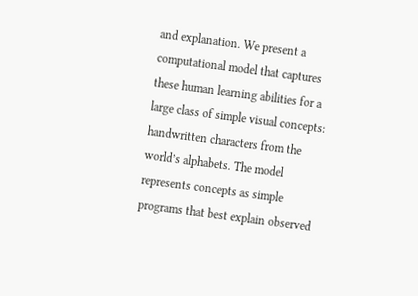and explanation. We present a computational model that captures these human learning abilities for a large class of simple visual concepts: handwritten characters from the world’s alphabets. The model represents concepts as simple programs that best explain observed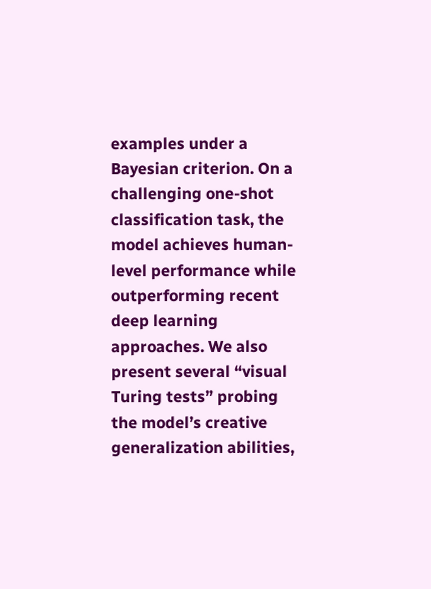examples under a Bayesian criterion. On a challenging one-shot classification task, the model achieves human-level performance while outperforming recent deep learning approaches. We also present several “visual Turing tests” probing the model’s creative generalization abilities,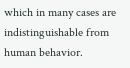which in many cases are indistinguishable from human behavior.